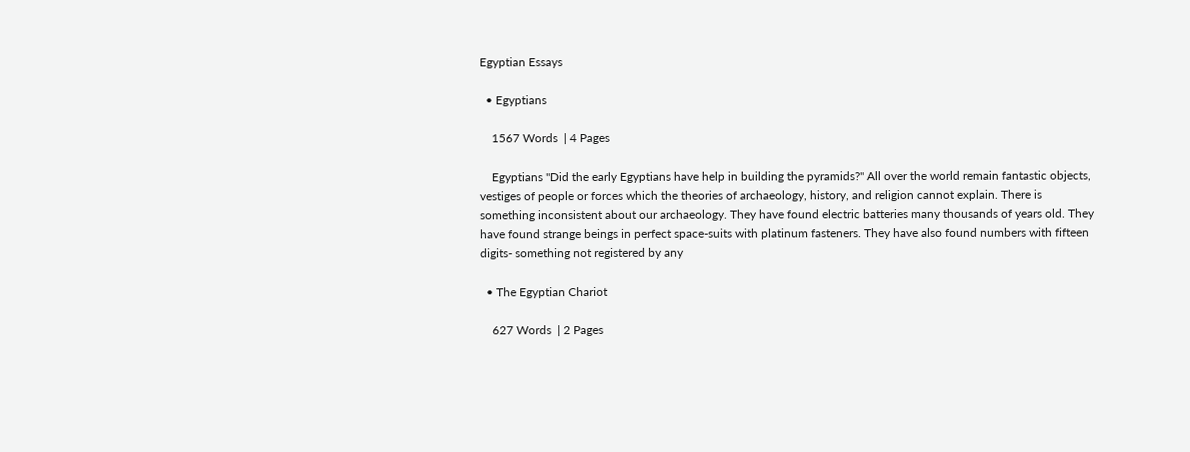Egyptian Essays

  • Egyptians

    1567 Words  | 4 Pages

    Egyptians "Did the early Egyptians have help in building the pyramids?" All over the world remain fantastic objects, vestiges of people or forces which the theories of archaeology, history, and religion cannot explain. There is something inconsistent about our archaeology. They have found electric batteries many thousands of years old. They have found strange beings in perfect space-suits with platinum fasteners. They have also found numbers with fifteen digits- something not registered by any

  • The Egyptian Chariot

    627 Words  | 2 Pages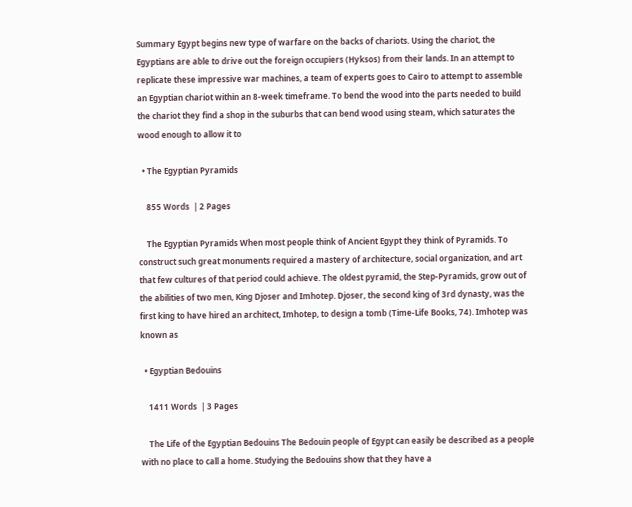Summary Egypt begins new type of warfare on the backs of chariots. Using the chariot, the Egyptians are able to drive out the foreign occupiers (Hyksos) from their lands. In an attempt to replicate these impressive war machines, a team of experts goes to Cairo to attempt to assemble an Egyptian chariot within an 8-week timeframe. To bend the wood into the parts needed to build the chariot they find a shop in the suburbs that can bend wood using steam, which saturates the wood enough to allow it to

  • The Egyptian Pyramids

    855 Words  | 2 Pages

    The Egyptian Pyramids When most people think of Ancient Egypt they think of Pyramids. To construct such great monuments required a mastery of architecture, social organization, and art that few cultures of that period could achieve. The oldest pyramid, the Step-Pyramids, grow out of the abilities of two men, King Djoser and Imhotep. Djoser, the second king of 3rd dynasty, was the first king to have hired an architect, Imhotep, to design a tomb (Time-Life Books, 74). Imhotep was known as

  • Egyptian Bedouins

    1411 Words  | 3 Pages

    The Life of the Egyptian Bedouins The Bedouin people of Egypt can easily be described as a people with no place to call a home. Studying the Bedouins show that they have a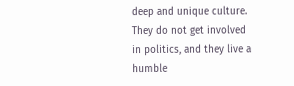deep and unique culture. They do not get involved in politics, and they live a humble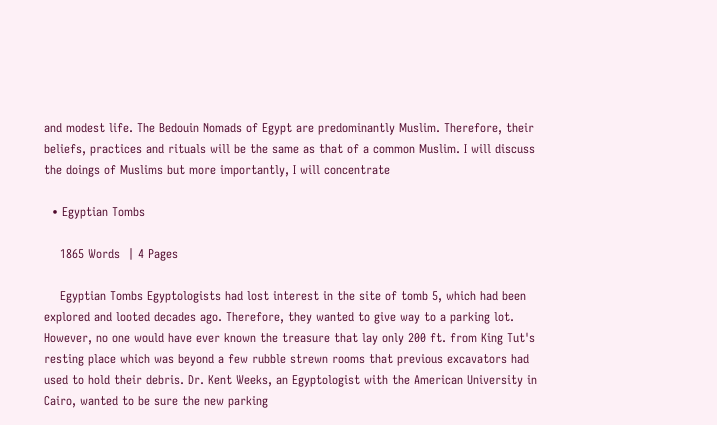and modest life. The Bedouin Nomads of Egypt are predominantly Muslim. Therefore, their beliefs, practices and rituals will be the same as that of a common Muslim. I will discuss the doings of Muslims but more importantly, I will concentrate

  • Egyptian Tombs

    1865 Words  | 4 Pages

    Egyptian Tombs Egyptologists had lost interest in the site of tomb 5, which had been explored and looted decades ago. Therefore, they wanted to give way to a parking lot. However, no one would have ever known the treasure that lay only 200 ft. from King Tut's resting place which was beyond a few rubble strewn rooms that previous excavators had used to hold their debris. Dr. Kent Weeks, an Egyptologist with the American University in Cairo, wanted to be sure the new parking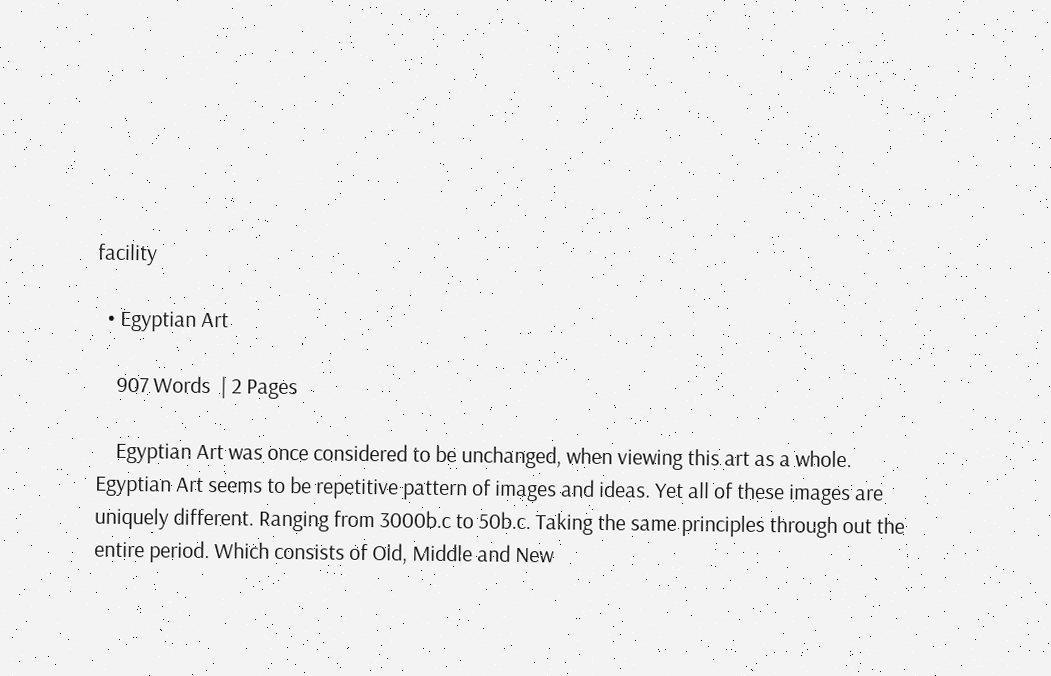facility

  • Egyptian Art

    907 Words  | 2 Pages

    Egyptian Art was once considered to be unchanged, when viewing this art as a whole. Egyptian Art seems to be repetitive pattern of images and ideas. Yet all of these images are uniquely different. Ranging from 3000b.c to 50b.c. Taking the same principles through out the entire period. Which consists of Old, Middle and New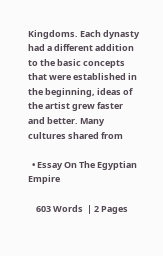Kingdoms. Each dynasty had a different addition to the basic concepts that were established in the beginning, ideas of the artist grew faster and better. Many cultures shared from

  • Essay On The Egyptian Empire

    603 Words  | 2 Pages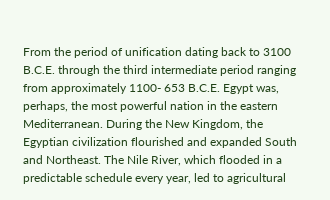From the period of unification dating back to 3100 B.C.E. through the third intermediate period ranging from approximately 1100- 653 B.C.E. Egypt was, perhaps, the most powerful nation in the eastern Mediterranean. During the New Kingdom, the Egyptian civilization flourished and expanded South and Northeast. The Nile River, which flooded in a predictable schedule every year, led to agricultural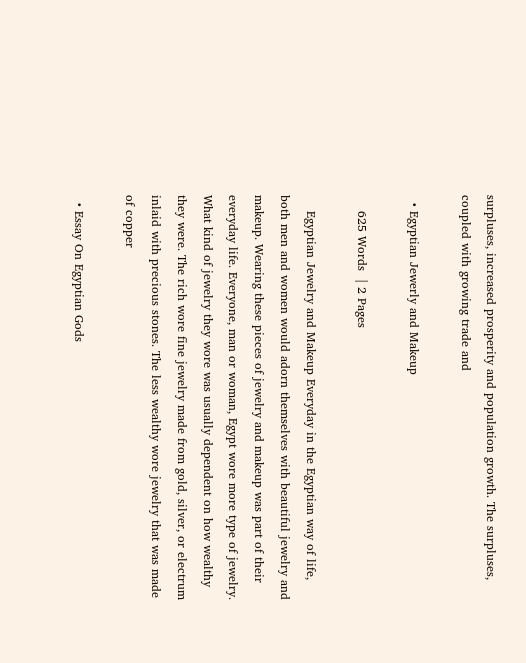surpluses, increased prosperity and population growth. The surpluses, coupled with growing trade and

  • Egyptian Jewerly and Makeup

    625 Words  | 2 Pages

    Egyptian Jewelry and Makeup Everyday in the Egyptian way of life, both men and women would adorn themselves with beautiful jewelry and makeup. Wearing these pieces of jewelry and makeup was part of their everyday life. Everyone, man or woman, Egypt wore more type of jewelry. What kind of jewelry they wore was usually dependent on how wealthy they were. The rich wore fine jewelry made from gold, silver, or electrum inlaid with precious stones. The less wealthy wore jewelry that was made of copper

  • Essay On Egyptian Gods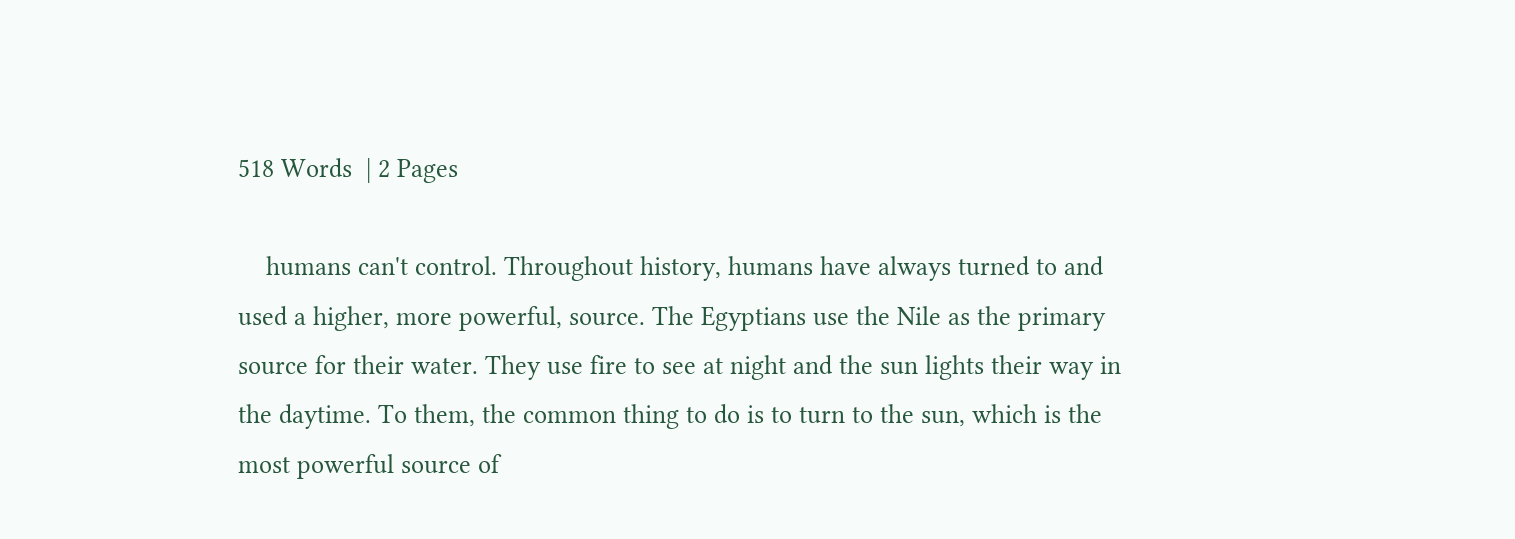518 Words  | 2 Pages

    humans can't control. Throughout history, humans have always turned to and used a higher, more powerful, source. The Egyptians use the Nile as the primary source for their water. They use fire to see at night and the sun lights their way in the daytime. To them, the common thing to do is to turn to the sun, which is the most powerful source of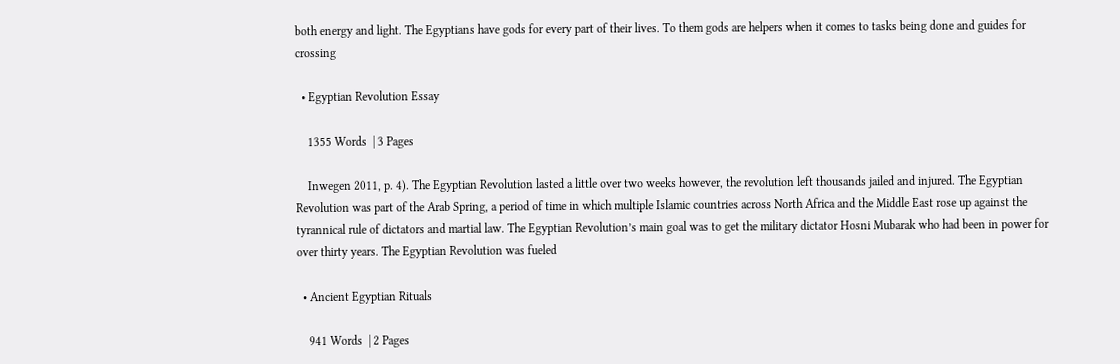both energy and light. The Egyptians have gods for every part of their lives. To them gods are helpers when it comes to tasks being done and guides for crossing

  • Egyptian Revolution Essay

    1355 Words  | 3 Pages

    Inwegen 2011, p. 4). The Egyptian Revolution lasted a little over two weeks however, the revolution left thousands jailed and injured. The Egyptian Revolution was part of the Arab Spring, a period of time in which multiple Islamic countries across North Africa and the Middle East rose up against the tyrannical rule of dictators and martial law. The Egyptian Revolution’s main goal was to get the military dictator Hosni Mubarak who had been in power for over thirty years. The Egyptian Revolution was fueled

  • Ancient Egyptian Rituals

    941 Words  | 2 Pages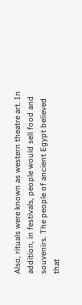Also, rituals were known as western theatre art. In addition, in festivals, people would sell food and souvenirs. The people of ancient Egypt believed that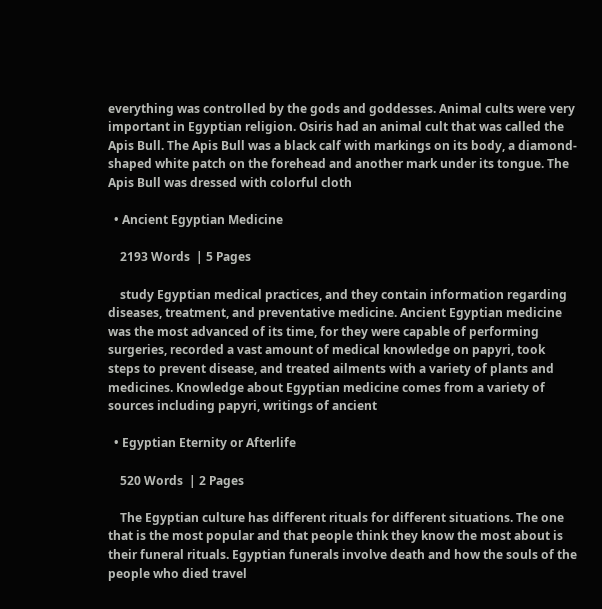everything was controlled by the gods and goddesses. Animal cults were very important in Egyptian religion. Osiris had an animal cult that was called the Apis Bull. The Apis Bull was a black calf with markings on its body, a diamond-shaped white patch on the forehead and another mark under its tongue. The Apis Bull was dressed with colorful cloth

  • Ancient Egyptian Medicine

    2193 Words  | 5 Pages

    study Egyptian medical practices, and they contain information regarding diseases, treatment, and preventative medicine. Ancient Egyptian medicine was the most advanced of its time, for they were capable of performing surgeries, recorded a vast amount of medical knowledge on papyri, took steps to prevent disease, and treated ailments with a variety of plants and medicines. Knowledge about Egyptian medicine comes from a variety of sources including papyri, writings of ancient

  • Egyptian Eternity or Afterlife

    520 Words  | 2 Pages

    The Egyptian culture has different rituals for different situations. The one that is the most popular and that people think they know the most about is their funeral rituals. Egyptian funerals involve death and how the souls of the people who died travel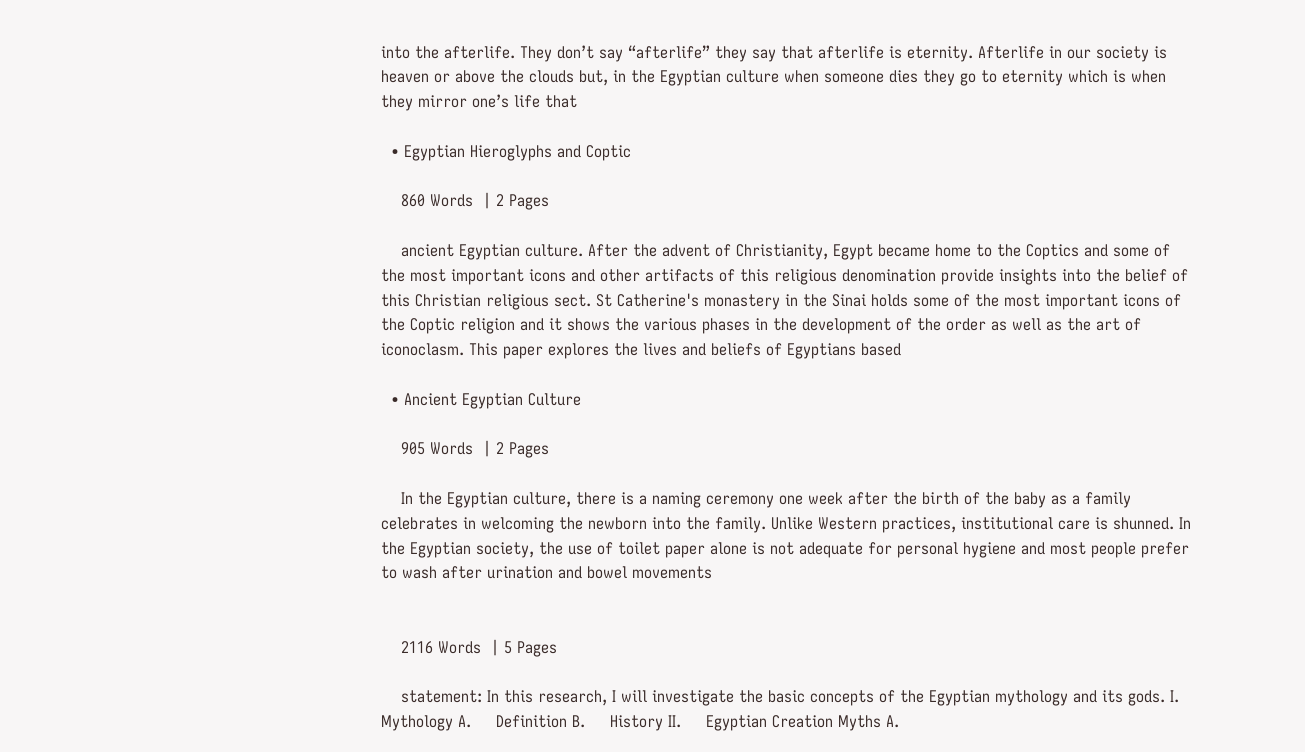into the afterlife. They don’t say “afterlife” they say that afterlife is eternity. Afterlife in our society is heaven or above the clouds but, in the Egyptian culture when someone dies they go to eternity which is when they mirror one’s life that

  • Egyptian Hieroglyphs and Coptic

    860 Words  | 2 Pages

    ancient Egyptian culture. After the advent of Christianity, Egypt became home to the Coptics and some of the most important icons and other artifacts of this religious denomination provide insights into the belief of this Christian religious sect. St Catherine's monastery in the Sinai holds some of the most important icons of the Coptic religion and it shows the various phases in the development of the order as well as the art of iconoclasm. This paper explores the lives and beliefs of Egyptians based

  • Ancient Egyptian Culture

    905 Words  | 2 Pages

    In the Egyptian culture, there is a naming ceremony one week after the birth of the baby as a family celebrates in welcoming the newborn into the family. Unlike Western practices, institutional care is shunned. In the Egyptian society, the use of toilet paper alone is not adequate for personal hygiene and most people prefer to wash after urination and bowel movements


    2116 Words  | 5 Pages

    statement: In this research, I will investigate the basic concepts of the Egyptian mythology and its gods. I.     Mythology A.     Definition B.     History II.     Egyptian Creation Myths A.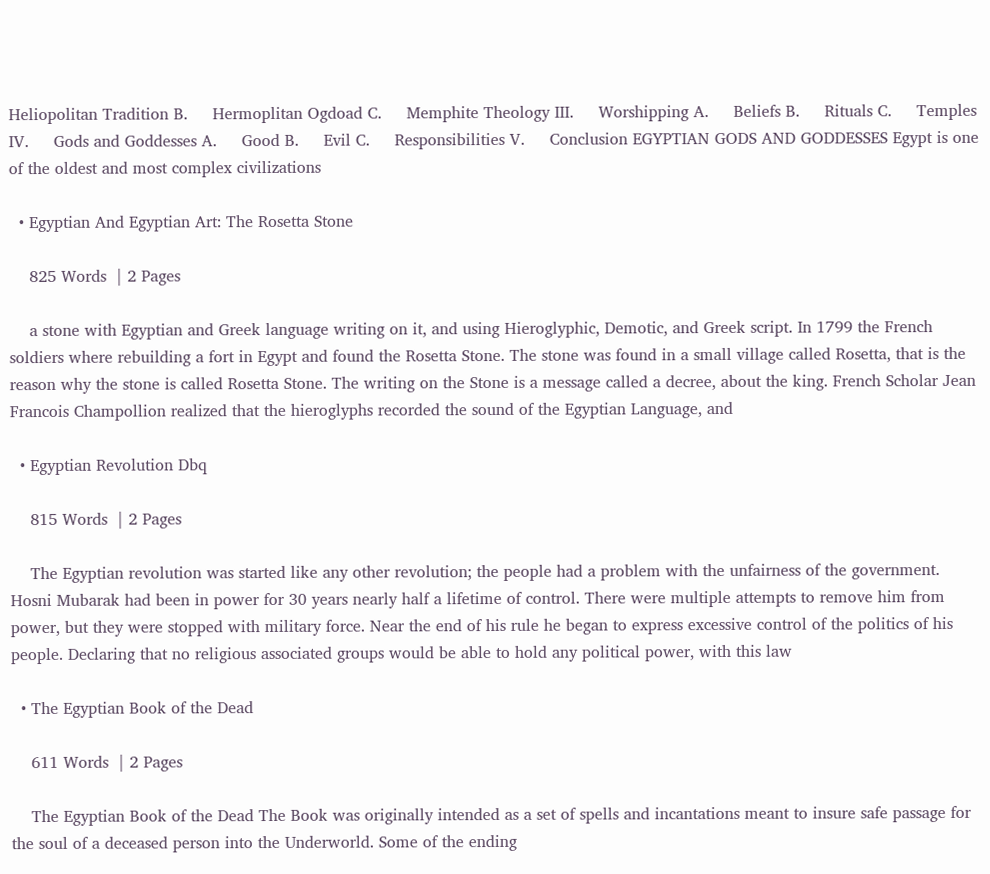Heliopolitan Tradition B.     Hermoplitan Ogdoad C.     Memphite Theology III.     Worshipping A.     Beliefs B.     Rituals C.     Temples IV.     Gods and Goddesses A.     Good B.     Evil C.     Responsibilities V.     Conclusion EGYPTIAN GODS AND GODDESSES Egypt is one of the oldest and most complex civilizations

  • Egyptian And Egyptian Art: The Rosetta Stone

    825 Words  | 2 Pages

    a stone with Egyptian and Greek language writing on it, and using Hieroglyphic, Demotic, and Greek script. In 1799 the French soldiers where rebuilding a fort in Egypt and found the Rosetta Stone. The stone was found in a small village called Rosetta, that is the reason why the stone is called Rosetta Stone. The writing on the Stone is a message called a decree, about the king. French Scholar Jean Francois Champollion realized that the hieroglyphs recorded the sound of the Egyptian Language, and

  • Egyptian Revolution Dbq

    815 Words  | 2 Pages

    The Egyptian revolution was started like any other revolution; the people had a problem with the unfairness of the government. Hosni Mubarak had been in power for 30 years nearly half a lifetime of control. There were multiple attempts to remove him from power, but they were stopped with military force. Near the end of his rule he began to express excessive control of the politics of his people. Declaring that no religious associated groups would be able to hold any political power, with this law

  • The Egyptian Book of the Dead

    611 Words  | 2 Pages

    The Egyptian Book of the Dead The Book was originally intended as a set of spells and incantations meant to insure safe passage for the soul of a deceased person into the Underworld. Some of the ending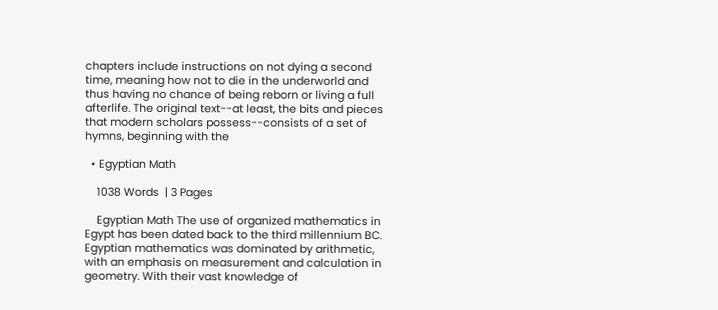chapters include instructions on not dying a second time, meaning how not to die in the underworld and thus having no chance of being reborn or living a full afterlife. The original text--at least, the bits and pieces that modern scholars possess--consists of a set of hymns, beginning with the

  • Egyptian Math

    1038 Words  | 3 Pages

    Egyptian Math The use of organized mathematics in Egypt has been dated back to the third millennium BC. Egyptian mathematics was dominated by arithmetic, with an emphasis on measurement and calculation in geometry. With their vast knowledge of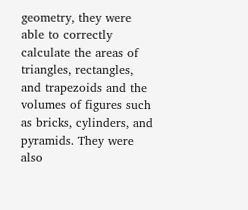geometry, they were able to correctly calculate the areas of triangles, rectangles, and trapezoids and the volumes of figures such as bricks, cylinders, and pyramids. They were also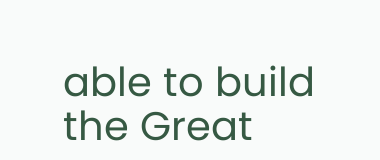able to build the Great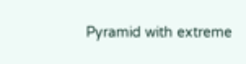Pyramid with extreme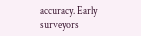accuracy. Early surveyors